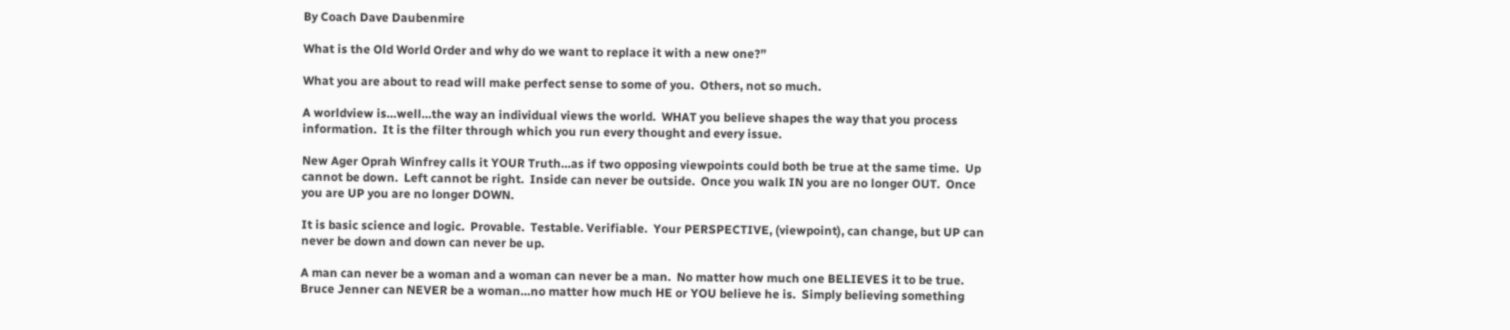By Coach Dave Daubenmire

What is the Old World Order and why do we want to replace it with a new one?”

What you are about to read will make perfect sense to some of you.  Others, not so much.

A worldview is…well…the way an individual views the world.  WHAT you believe shapes the way that you process information.  It is the filter through which you run every thought and every issue.

New Ager Oprah Winfrey calls it YOUR Truth…as if two opposing viewpoints could both be true at the same time.  Up cannot be down.  Left cannot be right.  Inside can never be outside.  Once you walk IN you are no longer OUT.  Once you are UP you are no longer DOWN.

It is basic science and logic.  Provable.  Testable. Verifiable.  Your PERSPECTIVE, (viewpoint), can change, but UP can never be down and down can never be up.

A man can never be a woman and a woman can never be a man.  No matter how much one BELIEVES it to be true.  Bruce Jenner can NEVER be a woman…no matter how much HE or YOU believe he is.  Simply believing something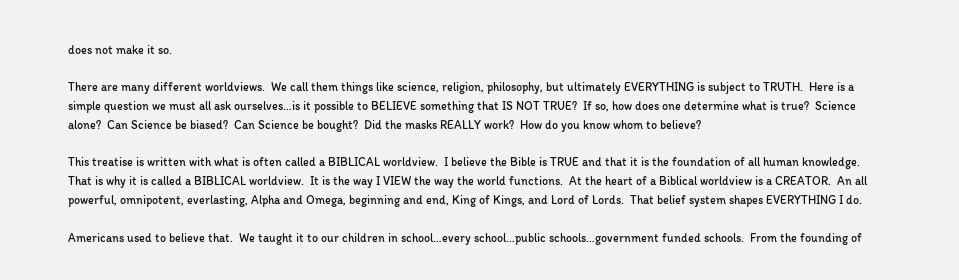does not make it so.

There are many different worldviews.  We call them things like science, religion, philosophy, but ultimately EVERYTHING is subject to TRUTH.  Here is a simple question we must all ask ourselves…is it possible to BELIEVE something that IS NOT TRUE?  If so, how does one determine what is true?  Science alone?  Can Science be biased?  Can Science be bought?  Did the masks REALLY work?  How do you know whom to believe?

This treatise is written with what is often called a BIBLICAL worldview.  I believe the Bible is TRUE and that it is the foundation of all human knowledge.  That is why it is called a BIBLICAL worldview.  It is the way I VIEW the way the world functions.  At the heart of a Biblical worldview is a CREATOR.  An all powerful, omnipotent, everlasting, Alpha and Omega, beginning and end, King of Kings, and Lord of Lords.  That belief system shapes EVERYTHING I do.

Americans used to believe that.  We taught it to our children in school…every school…public schools…government funded schools.  From the founding of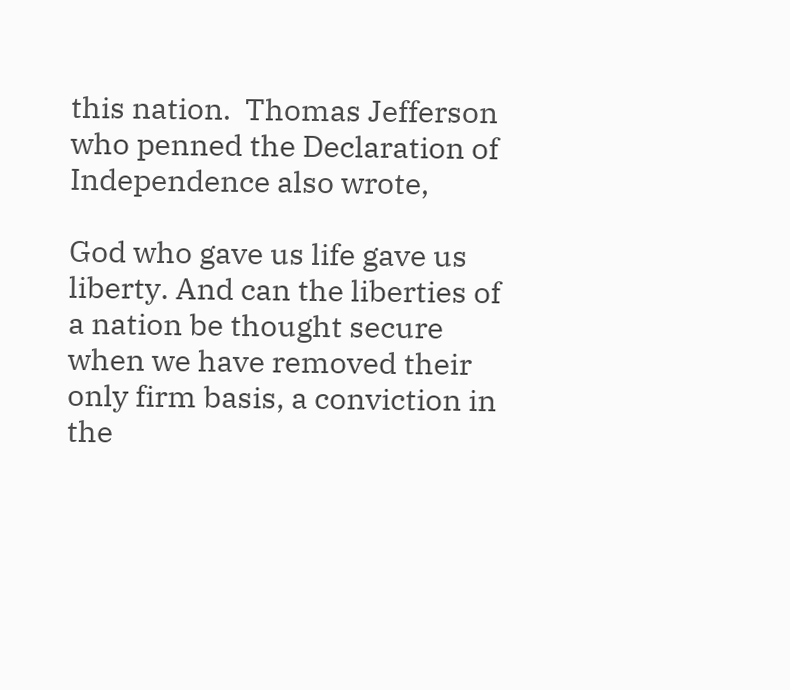this nation.  Thomas Jefferson who penned the Declaration of Independence also wrote,

God who gave us life gave us liberty. And can the liberties of a nation be thought secure when we have removed their only firm basis, a conviction in the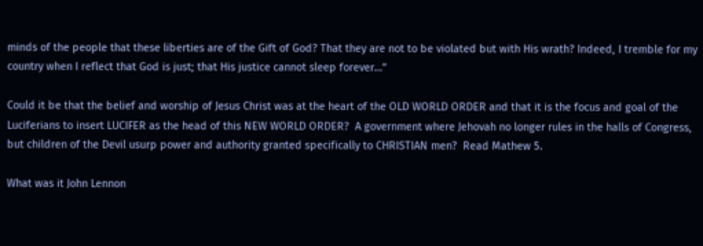minds of the people that these liberties are of the Gift of God? That they are not to be violated but with His wrath? Indeed, I tremble for my country when I reflect that God is just; that His justice cannot sleep forever…”

Could it be that the belief and worship of Jesus Christ was at the heart of the OLD WORLD ORDER and that it is the focus and goal of the Luciferians to insert LUCIFER as the head of this NEW WORLD ORDER?  A government where Jehovah no longer rules in the halls of Congress, but children of the Devil usurp power and authority granted specifically to CHRISTIAN men?  Read Mathew 5.

What was it John Lennon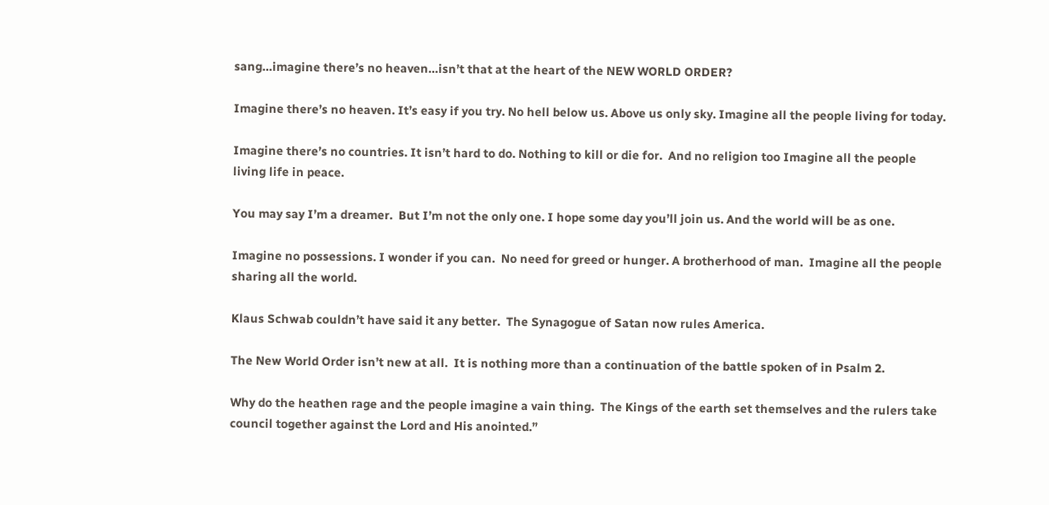sang…imagine there’s no heaven…isn’t that at the heart of the NEW WORLD ORDER?

Imagine there’s no heaven. It’s easy if you try. No hell below us. Above us only sky. Imagine all the people living for today.

Imagine there’s no countries. It isn’t hard to do. Nothing to kill or die for.  And no religion too Imagine all the people living life in peace.

You may say I’m a dreamer.  But I’m not the only one. I hope some day you’ll join us. And the world will be as one.

Imagine no possessions. I wonder if you can.  No need for greed or hunger. A brotherhood of man.  Imagine all the people sharing all the world.

Klaus Schwab couldn’t have said it any better.  The Synagogue of Satan now rules America.

The New World Order isn’t new at all.  It is nothing more than a continuation of the battle spoken of in Psalm 2.

Why do the heathen rage and the people imagine a vain thing.  The Kings of the earth set themselves and the rulers take council together against the Lord and His anointed.”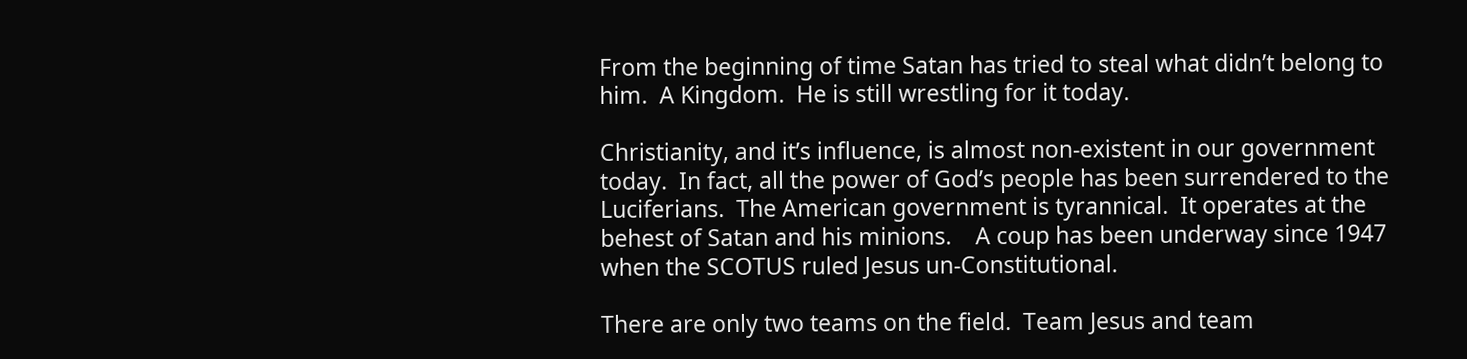From the beginning of time Satan has tried to steal what didn’t belong to him.  A Kingdom.  He is still wrestling for it today.

Christianity, and it’s influence, is almost non-existent in our government today.  In fact, all the power of God’s people has been surrendered to the Luciferians.  The American government is tyrannical.  It operates at the behest of Satan and his minions.    A coup has been underway since 1947 when the SCOTUS ruled Jesus un-Constitutional.

There are only two teams on the field.  Team Jesus and team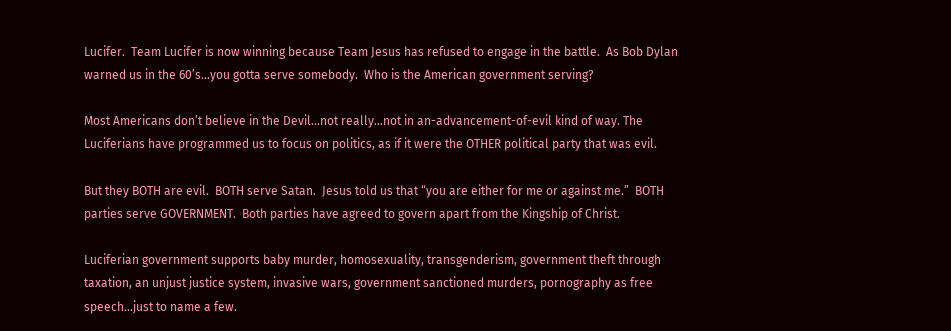Lucifer.  Team Lucifer is now winning because Team Jesus has refused to engage in the battle.  As Bob Dylan warned us in the 60’s…you gotta serve somebody.  Who is the American government serving?

Most Americans don’t believe in the Devil…not really…not in an-advancement-of-evil kind of way. The Luciferians have programmed us to focus on politics, as if it were the OTHER political party that was evil.

But they BOTH are evil.  BOTH serve Satan.  Jesus told us that “you are either for me or against me.”  BOTH parties serve GOVERNMENT.  Both parties have agreed to govern apart from the Kingship of Christ.

Luciferian government supports baby murder, homosexuality, transgenderism, government theft through taxation, an unjust justice system, invasive wars, government sanctioned murders, pornography as free speech…just to name a few.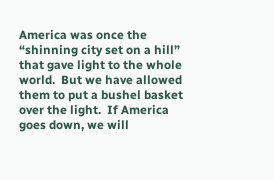America was once the “shinning city set on a hill” that gave light to the whole world.  But we have allowed them to put a bushel basket over the light.  If America goes down, we will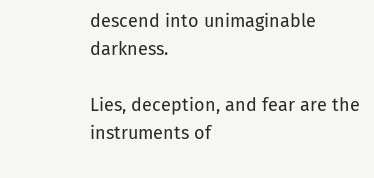descend into unimaginable darkness.

Lies, deception, and fear are the instruments of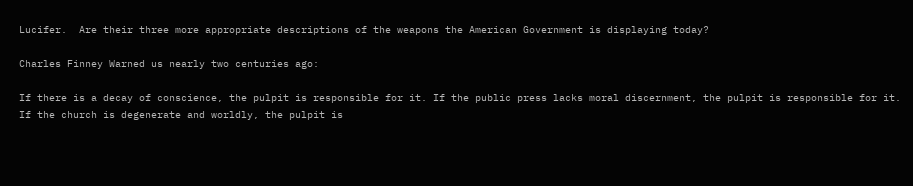Lucifer.  Are their three more appropriate descriptions of the weapons the American Government is displaying today?

Charles Finney Warned us nearly two centuries ago:

If there is a decay of conscience, the pulpit is responsible for it. If the public press lacks moral discernment, the pulpit is responsible for it. If the church is degenerate and worldly, the pulpit is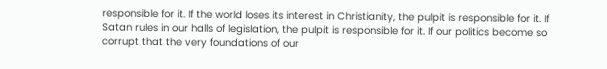responsible for it. If the world loses its interest in Christianity, the pulpit is responsible for it. If Satan rules in our halls of legislation, the pulpit is responsible for it. If our politics become so corrupt that the very foundations of our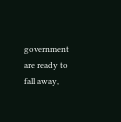government are ready to fall away,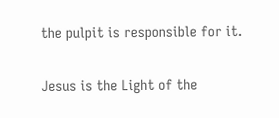the pulpit is responsible for it.

Jesus is the Light of the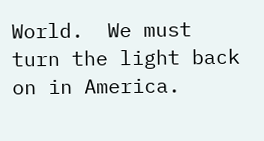World.  We must turn the light back on in America.